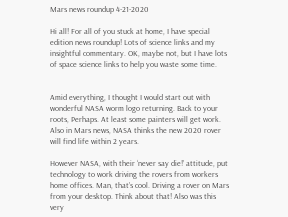Mars news roundup 4-21-2020

Hi all! For all of you stuck at home, I have special edition news roundup! Lots of science links and my insightful commentary. OK, maybe not, but I have lots of space science links to help you waste some time.


Amid everything, I thought I would start out with wonderful NASA worm logo returning. Back to your roots, Perhaps. At least some painters will get work. Also in Mars news, NASA thinks the new 2020 rover will find life within 2 years.

However NASA, with their ‘never say die!’ attitude, put technology to work driving the rovers from workers home offices. Man, that’s cool. Driving a rover on Mars from your desktop. Think about that! Also was this very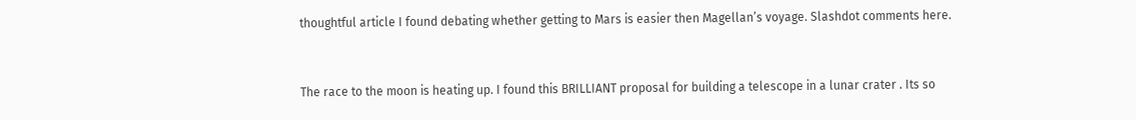thoughtful article I found debating whether getting to Mars is easier then Magellan’s voyage. Slashdot comments here.


The race to the moon is heating up. I found this BRILLIANT proposal for building a telescope in a lunar crater . Its so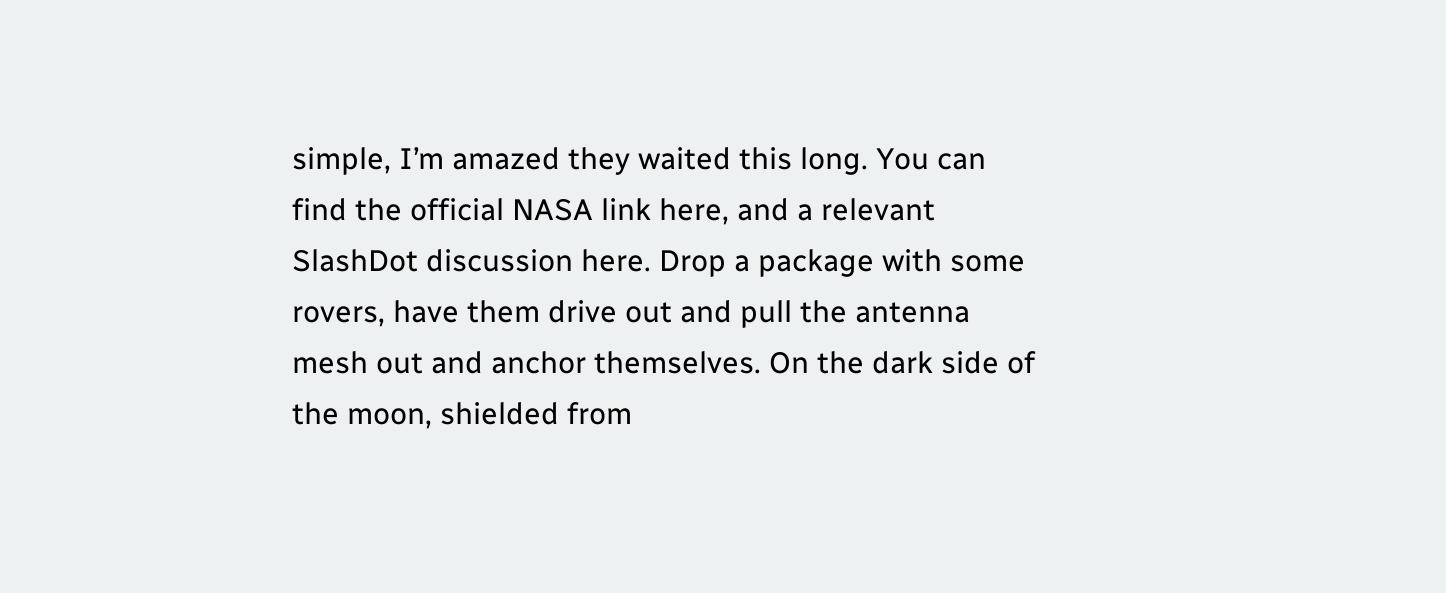simple, I’m amazed they waited this long. You can find the official NASA link here, and a relevant SlashDot discussion here. Drop a package with some rovers, have them drive out and pull the antenna mesh out and anchor themselves. On the dark side of the moon, shielded from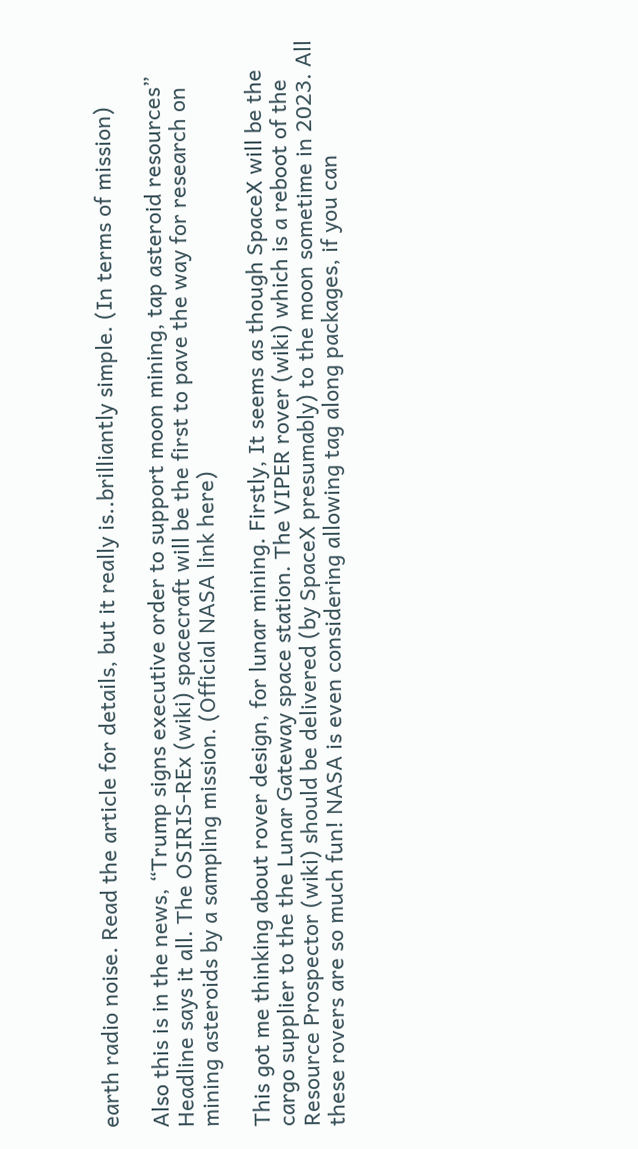earth radio noise. Read the article for details, but it really is..brilliantly simple. (In terms of mission)

Also this is in the news, “Trump signs executive order to support moon mining, tap asteroid resources” Headline says it all. The OSIRIS-REx (wiki) spacecraft will be the first to pave the way for research on mining asteroids by a sampling mission. (Official NASA link here)

This got me thinking about rover design, for lunar mining. Firstly, It seems as though SpaceX will be the cargo supplier to the the Lunar Gateway space station. The VIPER rover (wiki) which is a reboot of the Resource Prospector (wiki) should be delivered (by SpaceX presumably) to the moon sometime in 2023. All these rovers are so much fun! NASA is even considering allowing tag along packages, if you can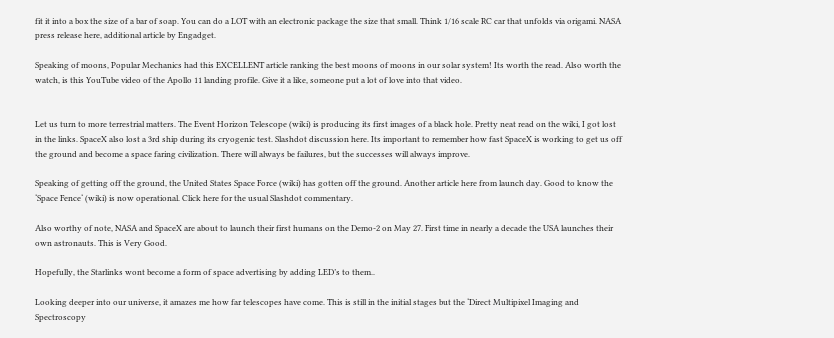fit it into a box the size of a bar of soap. You can do a LOT with an electronic package the size that small. Think 1/16 scale RC car that unfolds via origami. NASA press release here, additional article by Engadget.

Speaking of moons, Popular Mechanics had this EXCELLENT article ranking the best moons of moons in our solar system! Its worth the read. Also worth the watch, is this YouTube video of the Apollo 11 landing profile. Give it a like, someone put a lot of love into that video.


Let us turn to more terrestrial matters. The Event Horizon Telescope (wiki) is producing its first images of a black hole. Pretty neat read on the wiki, I got lost in the links. SpaceX also lost a 3rd ship during its cryogenic test. Slashdot discussion here. Its important to remember how fast SpaceX is working to get us off the ground and become a space faring civilization. There will always be failures, but the successes will always improve.

Speaking of getting off the ground, the United States Space Force (wiki) has gotten off the ground. Another article here from launch day. Good to know the ‘Space Fence‘ (wiki) is now operational. Click here for the usual Slashdot commentary.

Also worthy of note, NASA and SpaceX are about to launch their first humans on the Demo-2 on May 27. First time in nearly a decade the USA launches their own astronauts. This is Very Good.

Hopefully, the Starlinks wont become a form of space advertising by adding LED’s to them..

Looking deeper into our universe, it amazes me how far telescopes have come. This is still in the initial stages but the ‘Direct Multipixel Imaging and Spectroscopy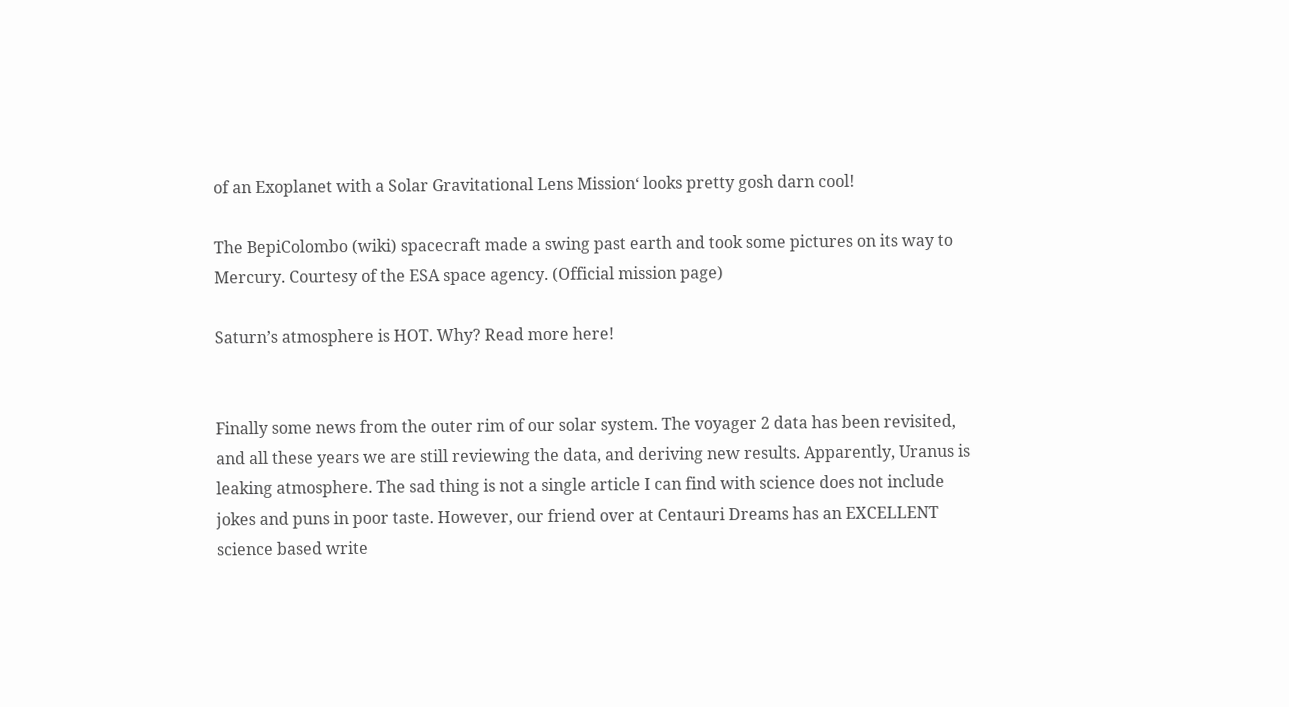of an Exoplanet with a Solar Gravitational Lens Mission‘ looks pretty gosh darn cool!

The BepiColombo (wiki) spacecraft made a swing past earth and took some pictures on its way to Mercury. Courtesy of the ESA space agency. (Official mission page)

Saturn’s atmosphere is HOT. Why? Read more here!


Finally some news from the outer rim of our solar system. The voyager 2 data has been revisited, and all these years we are still reviewing the data, and deriving new results. Apparently, Uranus is leaking atmosphere. The sad thing is not a single article I can find with science does not include jokes and puns in poor taste. However, our friend over at Centauri Dreams has an EXCELLENT science based write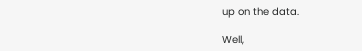up on the data.

Well,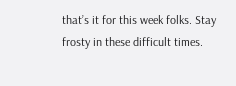that’s it for this week folks. Stay frosty in these difficult times.